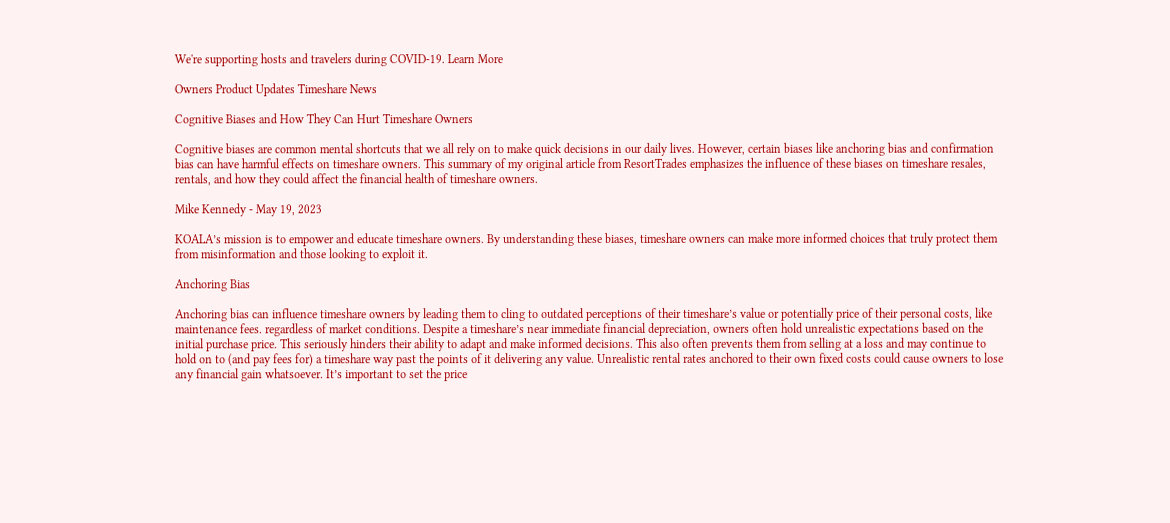We're supporting hosts and travelers during COVID-19. Learn More

Owners Product Updates Timeshare News

Cognitive Biases and How They Can Hurt Timeshare Owners

Cognitive biases are common mental shortcuts that we all rely on to make quick decisions in our daily lives. However, certain biases like anchoring bias and confirmation bias can have harmful effects on timeshare owners. This summary of my original article from ResortTrades emphasizes the influence of these biases on timeshare resales, rentals, and how they could affect the financial health of timeshare owners.

Mike Kennedy - May 19, 2023

KOALA’s mission is to empower and educate timeshare owners. By understanding these biases, timeshare owners can make more informed choices that truly protect them from misinformation and those looking to exploit it.

Anchoring Bias

Anchoring bias can influence timeshare owners by leading them to cling to outdated perceptions of their timeshare’s value or potentially price of their personal costs, like maintenance fees. regardless of market conditions. Despite a timeshare’s near immediate financial depreciation, owners often hold unrealistic expectations based on the initial purchase price. This seriously hinders their ability to adapt and make informed decisions. This also often prevents them from selling at a loss and may continue to hold on to (and pay fees for) a timeshare way past the points of it delivering any value. Unrealistic rental rates anchored to their own fixed costs could cause owners to lose any financial gain whatsoever. It’s important to set the price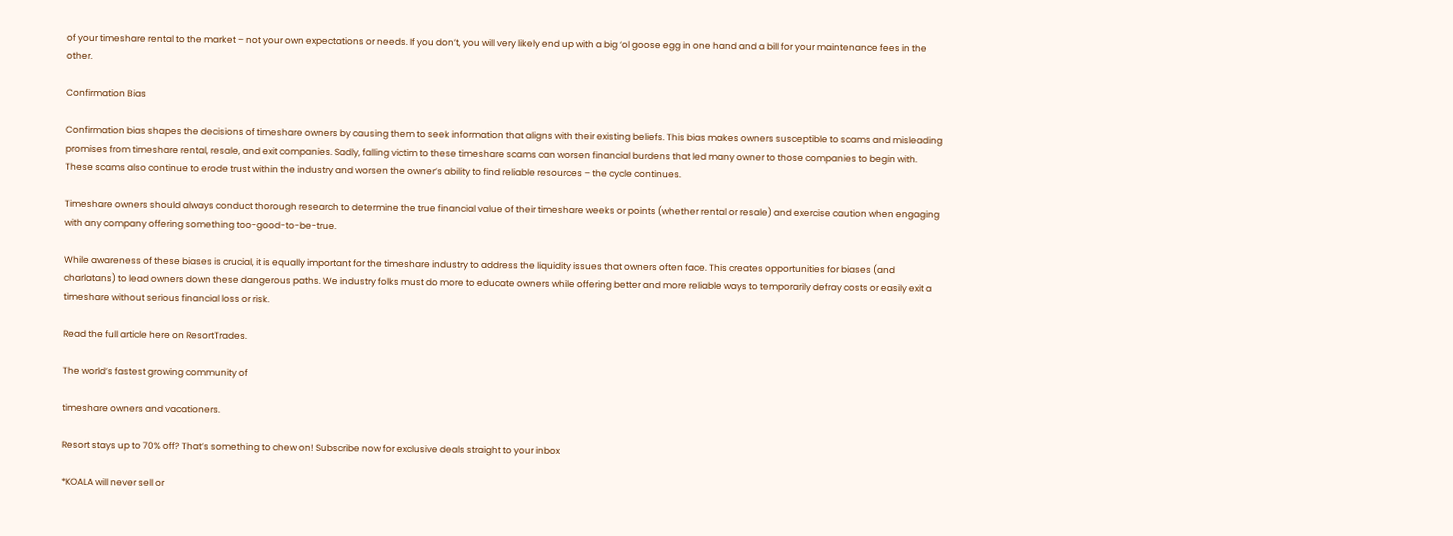of your timeshare rental to the market – not your own expectations or needs. If you don’t, you will very likely end up with a big ‘ol goose egg in one hand and a bill for your maintenance fees in the other.

Confirmation Bias

Confirmation bias shapes the decisions of timeshare owners by causing them to seek information that aligns with their existing beliefs. This bias makes owners susceptible to scams and misleading promises from timeshare rental, resale, and exit companies. Sadly, falling victim to these timeshare scams can worsen financial burdens that led many owner to those companies to begin with. These scams also continue to erode trust within the industry and worsen the owner’s ability to find reliable resources – the cycle continues.

Timeshare owners should always conduct thorough research to determine the true financial value of their timeshare weeks or points (whether rental or resale) and exercise caution when engaging with any company offering something too-good-to-be-true.

While awareness of these biases is crucial, it is equally important for the timeshare industry to address the liquidity issues that owners often face. This creates opportunities for biases (and charlatans) to lead owners down these dangerous paths. We industry folks must do more to educate owners while offering better and more reliable ways to temporarily defray costs or easily exit a timeshare without serious financial loss or risk.

Read the full article here on ResortTrades.

The world’s fastest growing community of

timeshare owners and vacationers.

Resort stays up to 70% off? That’s something to chew on! Subscribe now for exclusive deals straight to your inbox

*KOALA will never sell or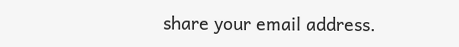share your email address.